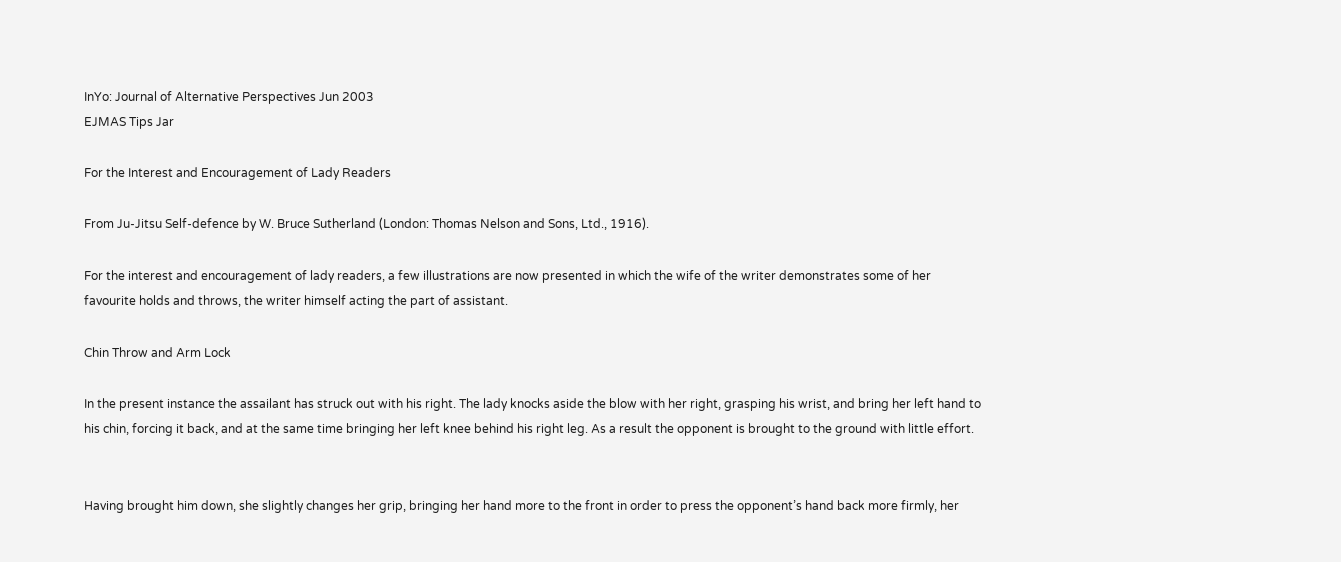InYo: Journal of Alternative Perspectives Jun 2003
EJMAS Tips Jar

For the Interest and Encouragement of Lady Readers

From Ju-Jitsu Self-defence by W. Bruce Sutherland (London: Thomas Nelson and Sons, Ltd., 1916).

For the interest and encouragement of lady readers, a few illustrations are now presented in which the wife of the writer demonstrates some of her favourite holds and throws, the writer himself acting the part of assistant.

Chin Throw and Arm Lock

In the present instance the assailant has struck out with his right. The lady knocks aside the blow with her right, grasping his wrist, and bring her left hand to his chin, forcing it back, and at the same time bringing her left knee behind his right leg. As a result the opponent is brought to the ground with little effort.


Having brought him down, she slightly changes her grip, bringing her hand more to the front in order to press the opponent’s hand back more firmly, her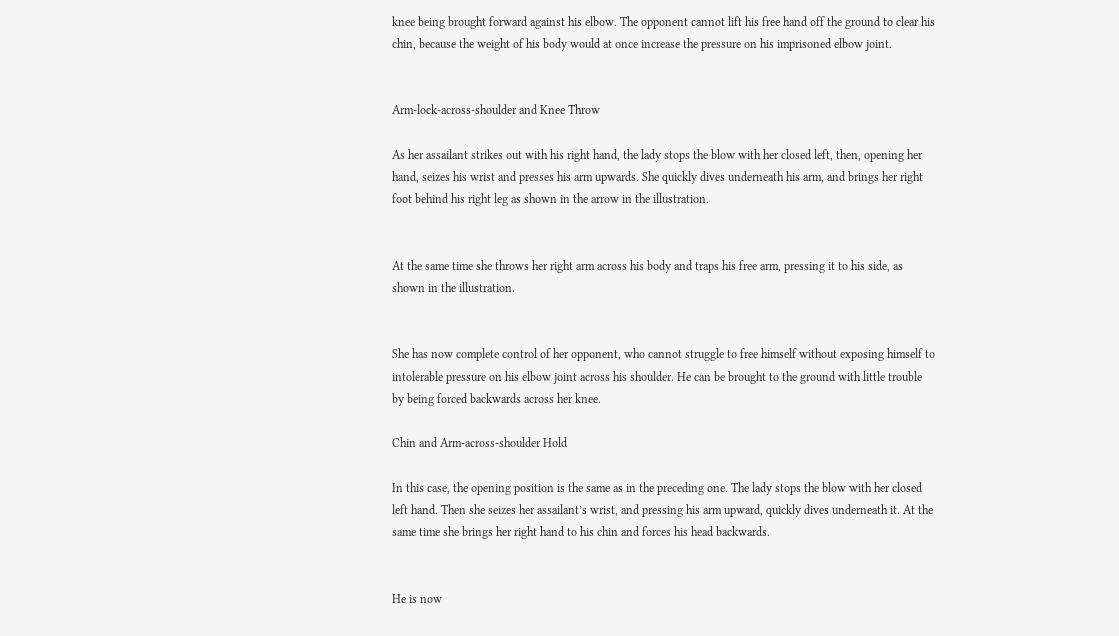knee being brought forward against his elbow. The opponent cannot lift his free hand off the ground to clear his chin, because the weight of his body would at once increase the pressure on his imprisoned elbow joint.


Arm-lock-across-shoulder and Knee Throw

As her assailant strikes out with his right hand, the lady stops the blow with her closed left, then, opening her hand, seizes his wrist and presses his arm upwards. She quickly dives underneath his arm, and brings her right foot behind his right leg as shown in the arrow in the illustration.


At the same time she throws her right arm across his body and traps his free arm, pressing it to his side, as shown in the illustration.


She has now complete control of her opponent, who cannot struggle to free himself without exposing himself to intolerable pressure on his elbow joint across his shoulder. He can be brought to the ground with little trouble by being forced backwards across her knee.

Chin and Arm-across-shoulder Hold

In this case, the opening position is the same as in the preceding one. The lady stops the blow with her closed left hand. Then she seizes her assailant’s wrist, and pressing his arm upward, quickly dives underneath it. At the same time she brings her right hand to his chin and forces his head backwards.


He is now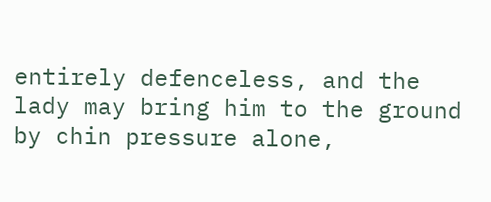entirely defenceless, and the lady may bring him to the ground by chin pressure alone,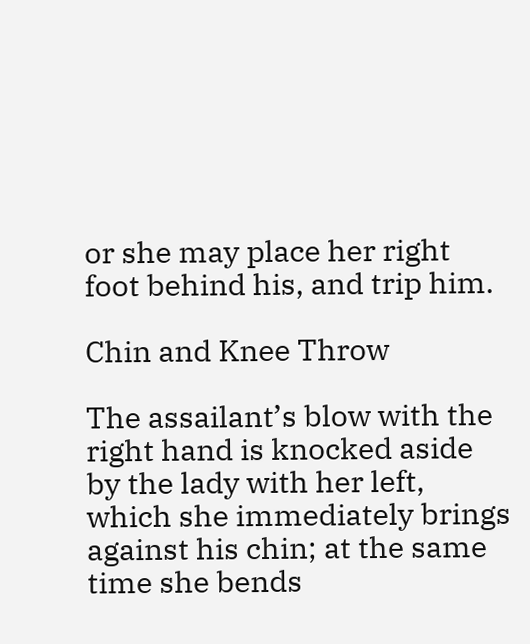or she may place her right foot behind his, and trip him.

Chin and Knee Throw

The assailant’s blow with the right hand is knocked aside by the lady with her left, which she immediately brings against his chin; at the same time she bends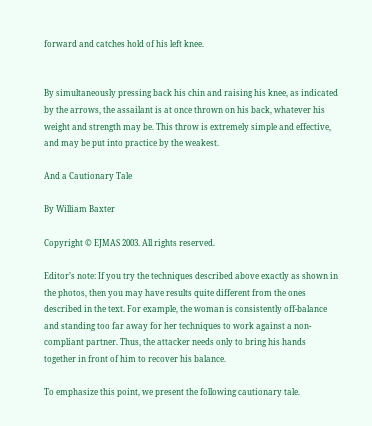forward and catches hold of his left knee.


By simultaneously pressing back his chin and raising his knee, as indicated by the arrows, the assailant is at once thrown on his back, whatever his weight and strength may be. This throw is extremely simple and effective, and may be put into practice by the weakest.

And a Cautionary Tale

By William Baxter

Copyright © EJMAS 2003. All rights reserved.

Editor’s note: If you try the techniques described above exactly as shown in the photos, then you may have results quite different from the ones described in the text. For example, the woman is consistently off-balance and standing too far away for her techniques to work against a non-compliant partner. Thus, the attacker needs only to bring his hands together in front of him to recover his balance.

To emphasize this point, we present the following cautionary tale.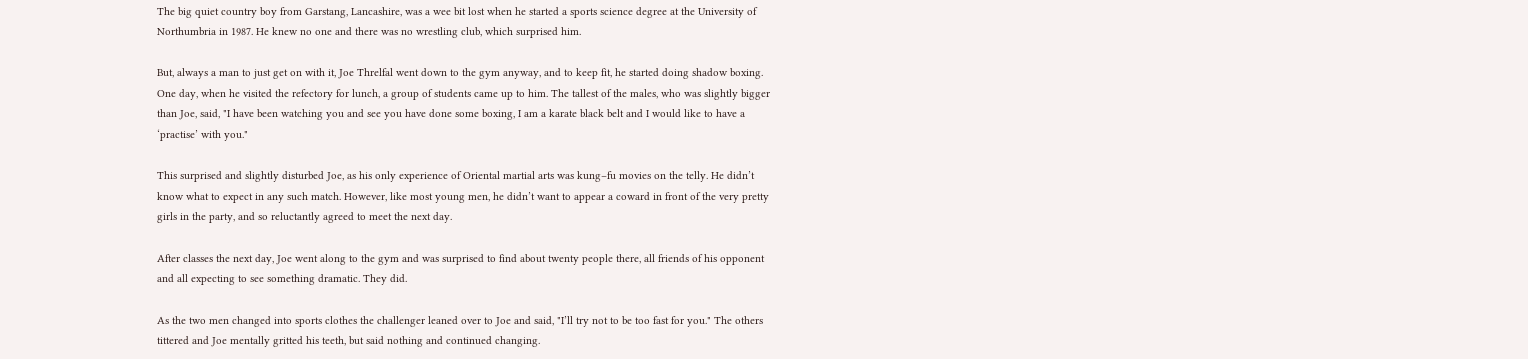The big quiet country boy from Garstang, Lancashire, was a wee bit lost when he started a sports science degree at the University of Northumbria in 1987. He knew no one and there was no wrestling club, which surprised him.

But, always a man to just get on with it, Joe Threlfal went down to the gym anyway, and to keep fit, he started doing shadow boxing. One day, when he visited the refectory for lunch, a group of students came up to him. The tallest of the males, who was slightly bigger than Joe, said, "I have been watching you and see you have done some boxing, I am a karate black belt and I would like to have a ‘practise’ with you."

This surprised and slightly disturbed Joe, as his only experience of Oriental martial arts was kung–fu movies on the telly. He didn’t know what to expect in any such match. However, like most young men, he didn’t want to appear a coward in front of the very pretty girls in the party, and so reluctantly agreed to meet the next day.

After classes the next day, Joe went along to the gym and was surprised to find about twenty people there, all friends of his opponent and all expecting to see something dramatic. They did.

As the two men changed into sports clothes the challenger leaned over to Joe and said, "I’ll try not to be too fast for you." The others tittered and Joe mentally gritted his teeth, but said nothing and continued changing.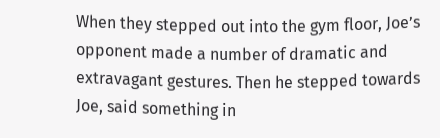When they stepped out into the gym floor, Joe’s opponent made a number of dramatic and extravagant gestures. Then he stepped towards Joe, said something in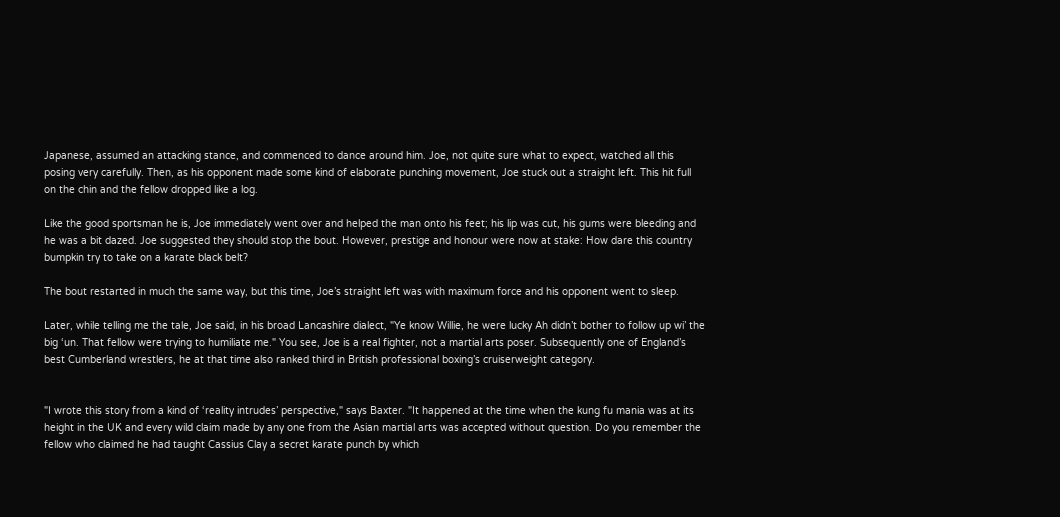Japanese, assumed an attacking stance, and commenced to dance around him. Joe, not quite sure what to expect, watched all this posing very carefully. Then, as his opponent made some kind of elaborate punching movement, Joe stuck out a straight left. This hit full on the chin and the fellow dropped like a log.

Like the good sportsman he is, Joe immediately went over and helped the man onto his feet; his lip was cut, his gums were bleeding and he was a bit dazed. Joe suggested they should stop the bout. However, prestige and honour were now at stake: How dare this country bumpkin try to take on a karate black belt?

The bout restarted in much the same way, but this time, Joe’s straight left was with maximum force and his opponent went to sleep.

Later, while telling me the tale, Joe said, in his broad Lancashire dialect, "Ye know Willie, he were lucky Ah didn’t bother to follow up wi’ the big ‘un. That fellow were trying to humiliate me." You see, Joe is a real fighter, not a martial arts poser. Subsequently one of England’s best Cumberland wrestlers, he at that time also ranked third in British professional boxing’s cruiserweight category.


"I wrote this story from a kind of ‘reality intrudes’ perspective," says Baxter. "It happened at the time when the kung fu mania was at its height in the UK and every wild claim made by any one from the Asian martial arts was accepted without question. Do you remember the fellow who claimed he had taught Cassius Clay a secret karate punch by which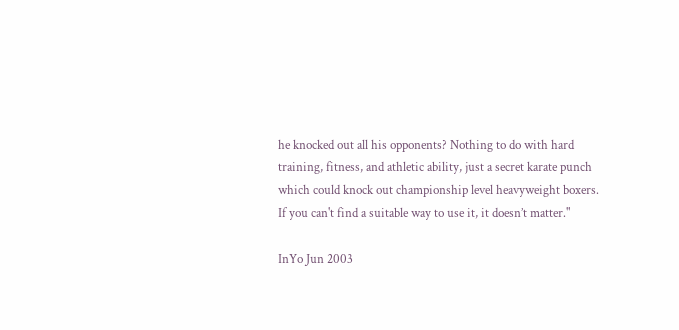he knocked out all his opponents? Nothing to do with hard training, fitness, and athletic ability, just a secret karate punch which could knock out championship level heavyweight boxers. If you can't find a suitable way to use it, it doesn’t matter."

InYo Jun 2003